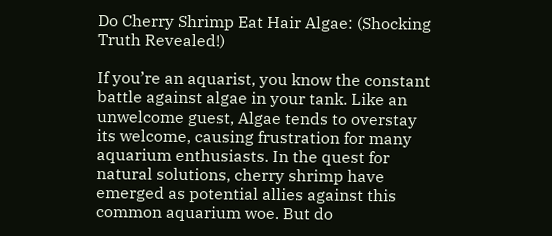Do Cherry Shrimp Eat Hair Algae: (Shocking Truth Revealed!)

If you’re an aquarist, you know the constant battle against algae in your tank. Like an unwelcome guest, Algae tends to overstay its welcome, causing frustration for many aquarium enthusiasts. In the quest for natural solutions, cherry shrimp have emerged as potential allies against this common aquarium woe. But do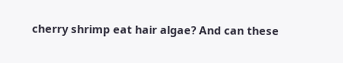cherry shrimp eat hair algae? And can these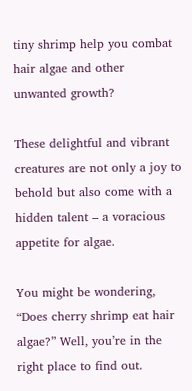tiny shrimp help you combat hair algae and other unwanted growth?

These delightful and vibrant creatures are not only a joy to behold but also come with a hidden talent – a voracious appetite for algae.

You might be wondering, “Does cherry shrimp eat hair algae?” Well, you’re in the right place to find out.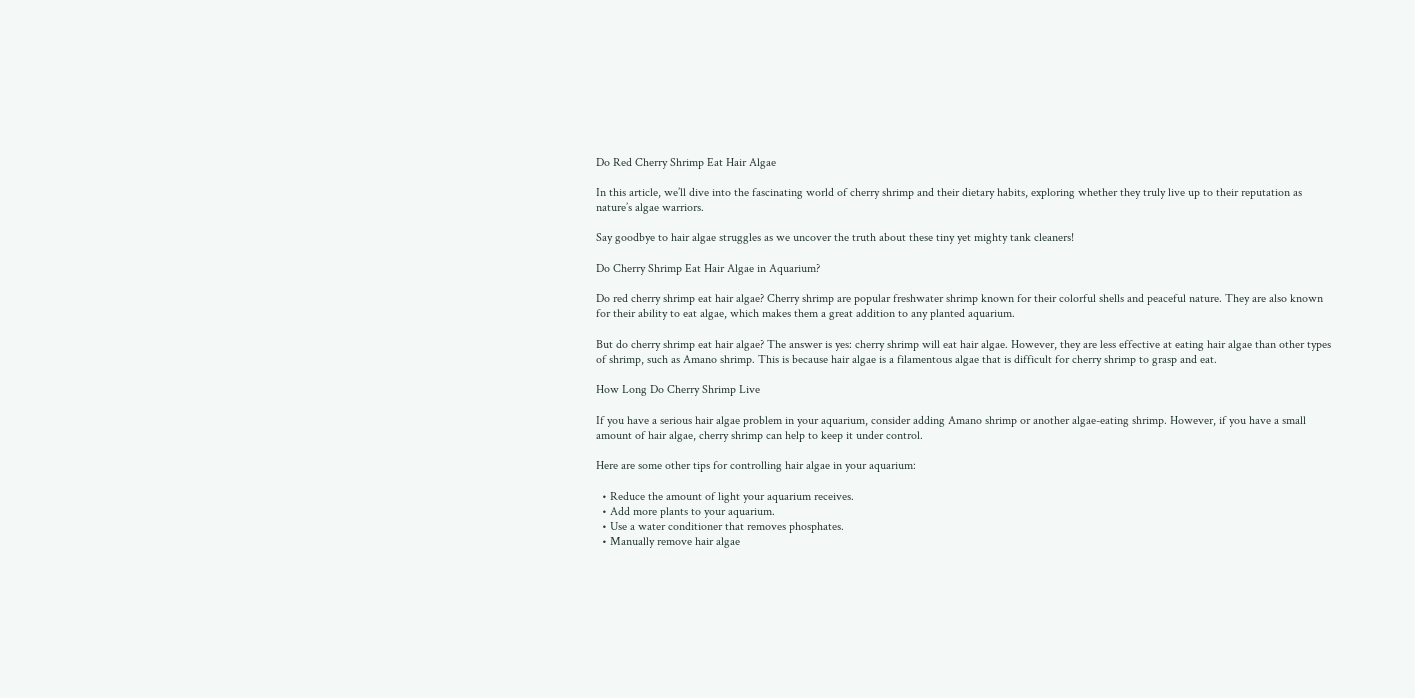Do Red Cherry Shrimp Eat Hair Algae

In this article, we’ll dive into the fascinating world of cherry shrimp and their dietary habits, exploring whether they truly live up to their reputation as nature’s algae warriors.

Say goodbye to hair algae struggles as we uncover the truth about these tiny yet mighty tank cleaners!

Do Cherry Shrimp Eat Hair Algae in Aquarium?

Do red cherry shrimp eat hair algae? Cherry shrimp are popular freshwater shrimp known for their colorful shells and peaceful nature. They are also known for their ability to eat algae, which makes them a great addition to any planted aquarium.

But do cherry shrimp eat hair algae? The answer is yes: cherry shrimp will eat hair algae. However, they are less effective at eating hair algae than other types of shrimp, such as Amano shrimp. This is because hair algae is a filamentous algae that is difficult for cherry shrimp to grasp and eat.

How Long Do Cherry Shrimp Live

If you have a serious hair algae problem in your aquarium, consider adding Amano shrimp or another algae-eating shrimp. However, if you have a small amount of hair algae, cherry shrimp can help to keep it under control.

Here are some other tips for controlling hair algae in your aquarium:

  • Reduce the amount of light your aquarium receives.
  • Add more plants to your aquarium.
  • Use a water conditioner that removes phosphates.
  • Manually remove hair algae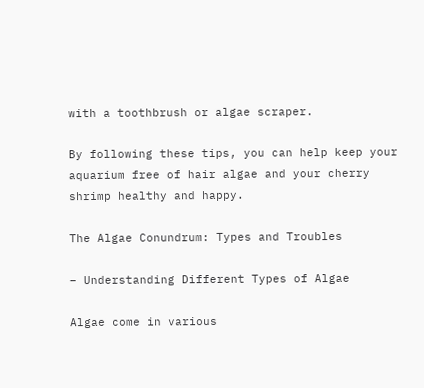with a toothbrush or algae scraper.

By following these tips, you can help keep your aquarium free of hair algae and your cherry shrimp healthy and happy.

The Algae Conundrum: Types and Troubles

– Understanding Different Types of Algae

Algae come in various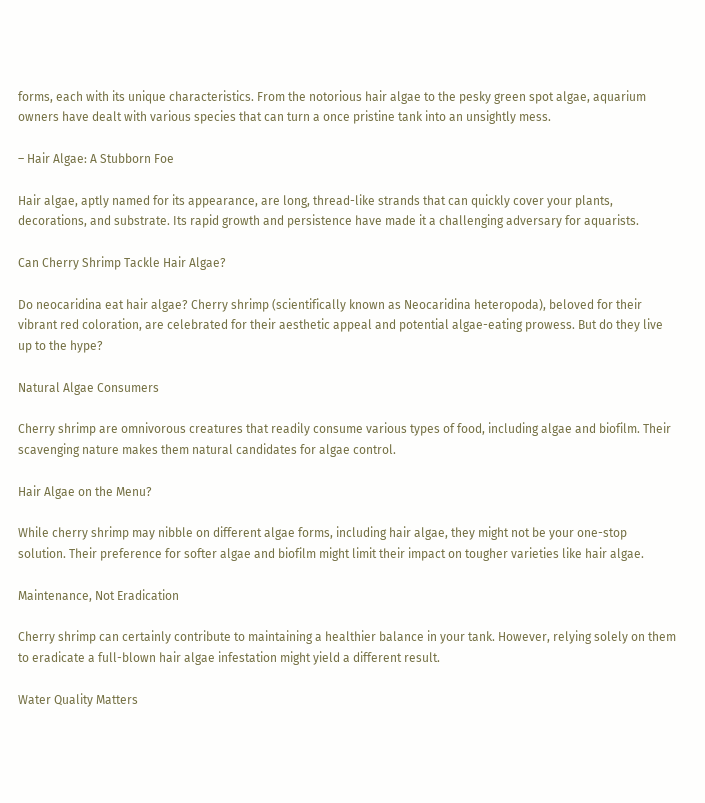forms, each with its unique characteristics. From the notorious hair algae to the pesky green spot algae, aquarium owners have dealt with various species that can turn a once pristine tank into an unsightly mess.

– Hair Algae: A Stubborn Foe

Hair algae, aptly named for its appearance, are long, thread-like strands that can quickly cover your plants, decorations, and substrate. Its rapid growth and persistence have made it a challenging adversary for aquarists.

Can Cherry Shrimp Tackle Hair Algae?

Do neocaridina eat hair algae? Cherry shrimp (scientifically known as Neocaridina heteropoda), beloved for their vibrant red coloration, are celebrated for their aesthetic appeal and potential algae-eating prowess. But do they live up to the hype?

Natural Algae Consumers

Cherry shrimp are omnivorous creatures that readily consume various types of food, including algae and biofilm. Their scavenging nature makes them natural candidates for algae control.

Hair Algae on the Menu?

While cherry shrimp may nibble on different algae forms, including hair algae, they might not be your one-stop solution. Their preference for softer algae and biofilm might limit their impact on tougher varieties like hair algae.

Maintenance, Not Eradication

Cherry shrimp can certainly contribute to maintaining a healthier balance in your tank. However, relying solely on them to eradicate a full-blown hair algae infestation might yield a different result.

Water Quality Matters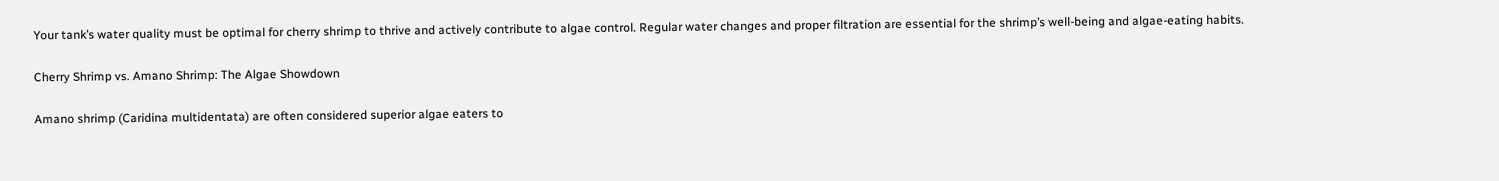Your tank’s water quality must be optimal for cherry shrimp to thrive and actively contribute to algae control. Regular water changes and proper filtration are essential for the shrimp’s well-being and algae-eating habits.

Cherry Shrimp vs. Amano Shrimp: The Algae Showdown

Amano shrimp (Caridina multidentata) are often considered superior algae eaters to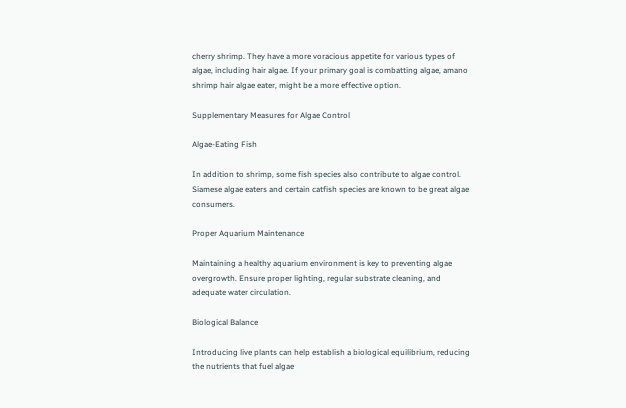cherry shrimp. They have a more voracious appetite for various types of algae, including hair algae. If your primary goal is combatting algae, amano shrimp hair algae eater, might be a more effective option.

Supplementary Measures for Algae Control

Algae-Eating Fish

In addition to shrimp, some fish species also contribute to algae control. Siamese algae eaters and certain catfish species are known to be great algae consumers.

Proper Aquarium Maintenance

Maintaining a healthy aquarium environment is key to preventing algae overgrowth. Ensure proper lighting, regular substrate cleaning, and adequate water circulation.

Biological Balance

Introducing live plants can help establish a biological equilibrium, reducing the nutrients that fuel algae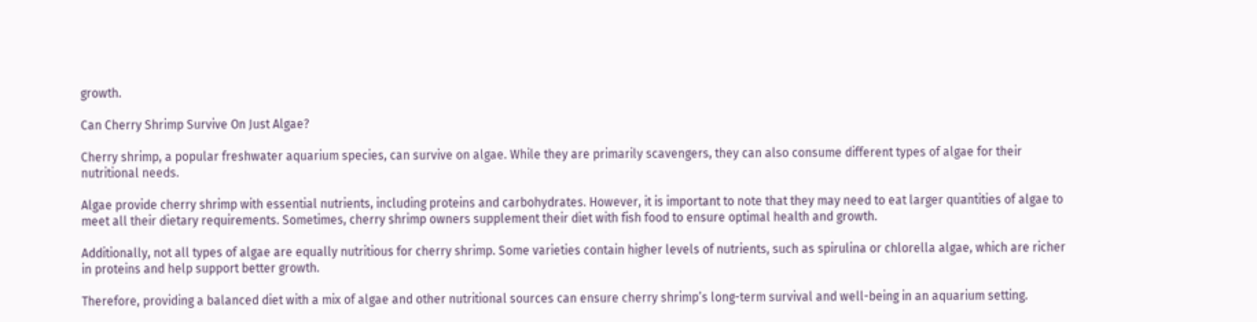growth.

Can Cherry Shrimp Survive On Just Algae?

Cherry shrimp, a popular freshwater aquarium species, can survive on algae. While they are primarily scavengers, they can also consume different types of algae for their nutritional needs.

Algae provide cherry shrimp with essential nutrients, including proteins and carbohydrates. However, it is important to note that they may need to eat larger quantities of algae to meet all their dietary requirements. Sometimes, cherry shrimp owners supplement their diet with fish food to ensure optimal health and growth.

Additionally, not all types of algae are equally nutritious for cherry shrimp. Some varieties contain higher levels of nutrients, such as spirulina or chlorella algae, which are richer in proteins and help support better growth.

Therefore, providing a balanced diet with a mix of algae and other nutritional sources can ensure cherry shrimp’s long-term survival and well-being in an aquarium setting.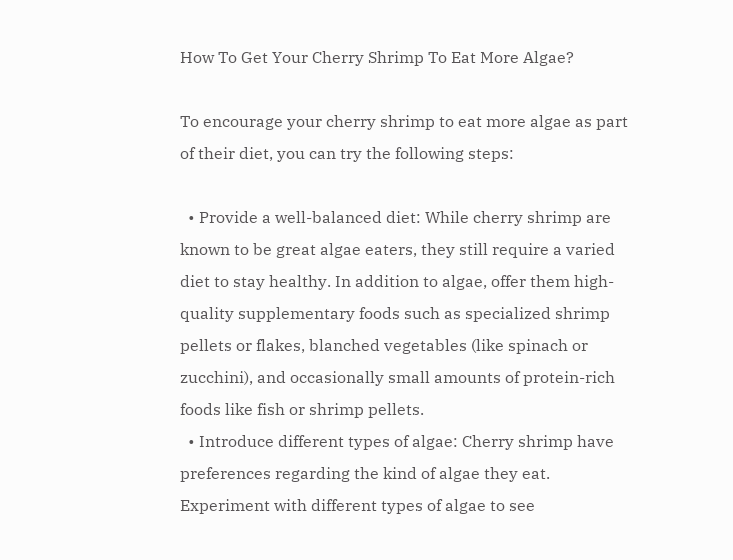How To Get Your Cherry Shrimp To Eat More Algae?

To encourage your cherry shrimp to eat more algae as part of their diet, you can try the following steps:

  • Provide a well-balanced diet: While cherry shrimp are known to be great algae eaters, they still require a varied diet to stay healthy. In addition to algae, offer them high-quality supplementary foods such as specialized shrimp pellets or flakes, blanched vegetables (like spinach or zucchini), and occasionally small amounts of protein-rich foods like fish or shrimp pellets.
  • Introduce different types of algae: Cherry shrimp have preferences regarding the kind of algae they eat. Experiment with different types of algae to see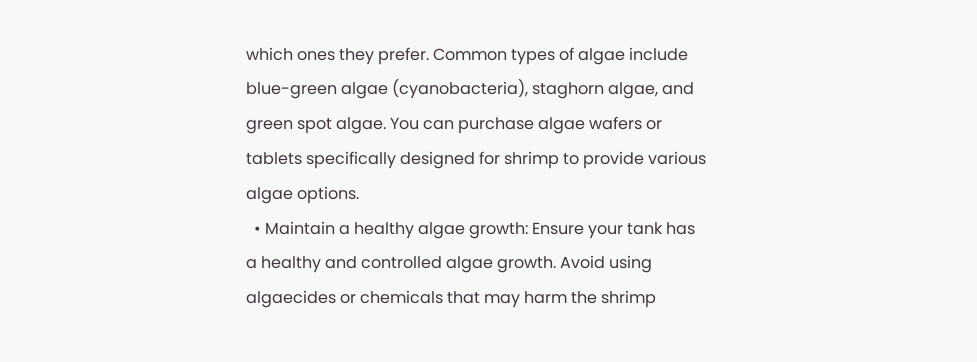which ones they prefer. Common types of algae include blue-green algae (cyanobacteria), staghorn algae, and green spot algae. You can purchase algae wafers or tablets specifically designed for shrimp to provide various algae options.
  • Maintain a healthy algae growth: Ensure your tank has a healthy and controlled algae growth. Avoid using algaecides or chemicals that may harm the shrimp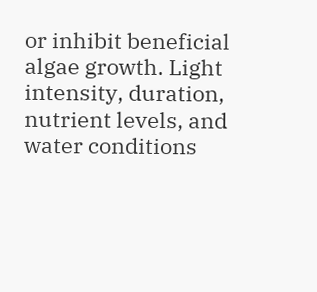or inhibit beneficial algae growth. Light intensity, duration, nutrient levels, and water conditions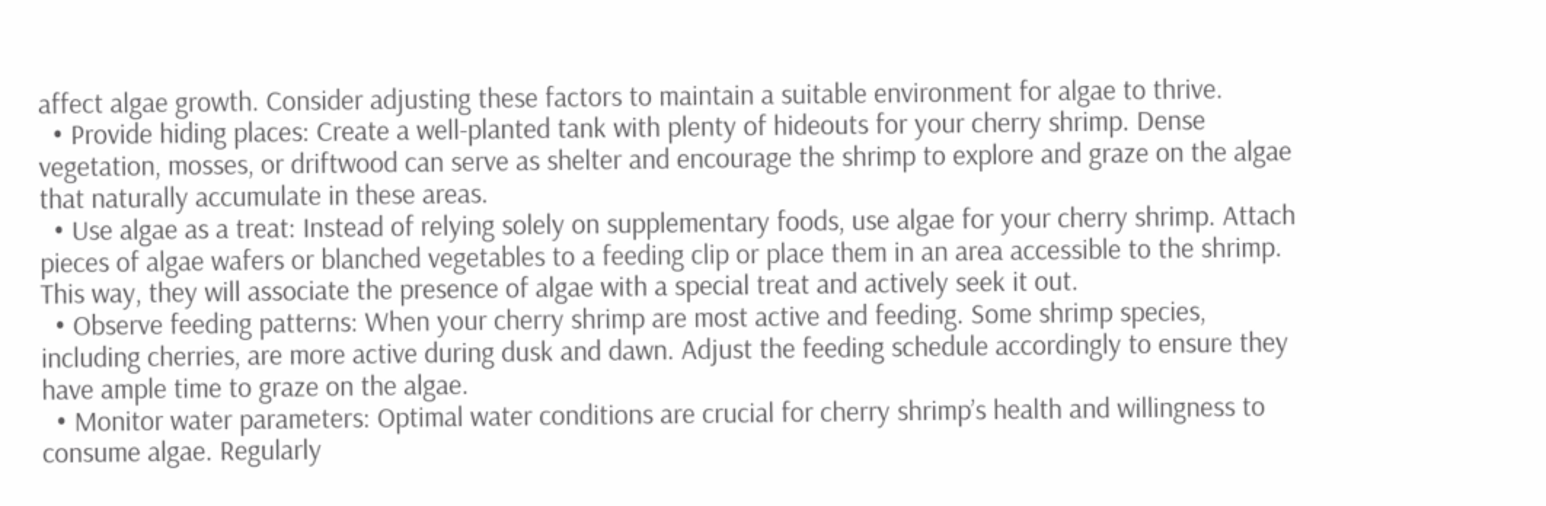affect algae growth. Consider adjusting these factors to maintain a suitable environment for algae to thrive.
  • Provide hiding places: Create a well-planted tank with plenty of hideouts for your cherry shrimp. Dense vegetation, mosses, or driftwood can serve as shelter and encourage the shrimp to explore and graze on the algae that naturally accumulate in these areas.
  • Use algae as a treat: Instead of relying solely on supplementary foods, use algae for your cherry shrimp. Attach pieces of algae wafers or blanched vegetables to a feeding clip or place them in an area accessible to the shrimp. This way, they will associate the presence of algae with a special treat and actively seek it out.
  • Observe feeding patterns: When your cherry shrimp are most active and feeding. Some shrimp species, including cherries, are more active during dusk and dawn. Adjust the feeding schedule accordingly to ensure they have ample time to graze on the algae.
  • Monitor water parameters: Optimal water conditions are crucial for cherry shrimp’s health and willingness to consume algae. Regularly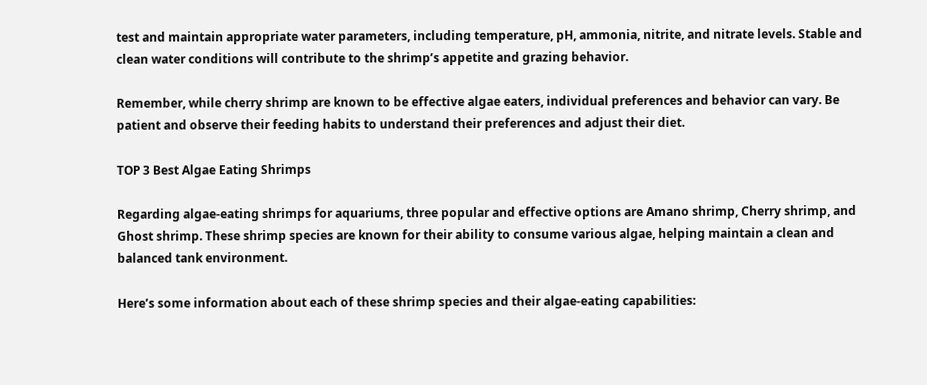test and maintain appropriate water parameters, including temperature, pH, ammonia, nitrite, and nitrate levels. Stable and clean water conditions will contribute to the shrimp’s appetite and grazing behavior.

Remember, while cherry shrimp are known to be effective algae eaters, individual preferences and behavior can vary. Be patient and observe their feeding habits to understand their preferences and adjust their diet.

TOP 3 Best Algae Eating Shrimps

Regarding algae-eating shrimps for aquariums, three popular and effective options are Amano shrimp, Cherry shrimp, and Ghost shrimp. These shrimp species are known for their ability to consume various algae, helping maintain a clean and balanced tank environment.

Here’s some information about each of these shrimp species and their algae-eating capabilities: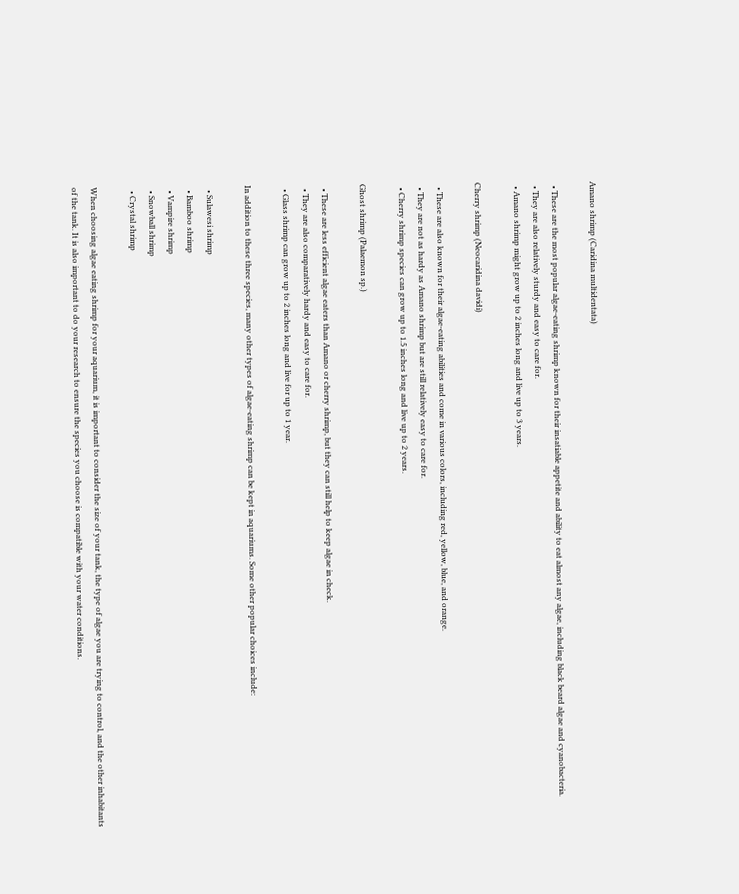Amano shrimp (Caridina multidentata)

  • These are the most popular algae-eating shrimp known for their insatiable appetite and ability to eat almost any algae, including black beard algae and cyanobacteria.
  • They are also relatively sturdy and easy to care for.
  • Amano shrimp might grow up to 2 inches long and live up to 3 years.

Cherry shrimp (Neocaridina davidi)

  • These are also known for their algae-eating abilities and come in various colors, including red, yellow, blue, and orange.
  • They are not as hardy as Amano shrimp but are still relatively easy to care for.
  • Cherry shrimp species can grow up to 1.5 inches long and live up to 2 years.

Ghost shrimp (Palaemon sp.)

  • These are less efficient algae eaters than Amano or cherry shrimp, but they can still help to keep algae in check.
  • They are also comparatively hardy and easy to care for.
  • Glass shrimp can grow up to 2 inches long and live for up to 1 year.

In addition to these three species, many other types of algae-eating shrimp can be kept in aquariums. Some other popular choices include:

  • Sulawesi shrimp
  • Bamboo shrimp
  • Vampire shrimp
  • Snowball shrimp
  • Crystal shrimp

When choosing algae eating shrimp for your aquarium, it is important to consider the size of your tank, the type of algae you are trying to control, and the other inhabitants of the tank. It is also important to do your research to ensure the species you choose is compatible with your water conditions.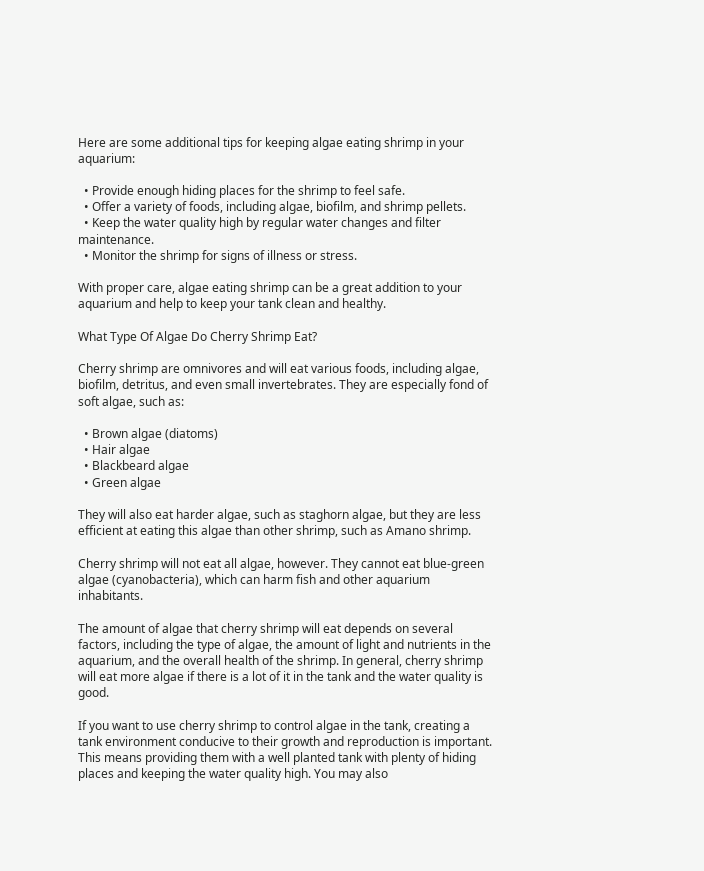Here are some additional tips for keeping algae eating shrimp in your aquarium:

  • Provide enough hiding places for the shrimp to feel safe.
  • Offer a variety of foods, including algae, biofilm, and shrimp pellets.
  • Keep the water quality high by regular water changes and filter maintenance.
  • Monitor the shrimp for signs of illness or stress.

With proper care, algae eating shrimp can be a great addition to your aquarium and help to keep your tank clean and healthy.

What Type Of Algae Do Cherry Shrimp Eat?

Cherry shrimp are omnivores and will eat various foods, including algae, biofilm, detritus, and even small invertebrates. They are especially fond of soft algae, such as:

  • Brown algae (diatoms)
  • Hair algae
  • Blackbeard algae
  • Green algae

They will also eat harder algae, such as staghorn algae, but they are less efficient at eating this algae than other shrimp, such as Amano shrimp.

Cherry shrimp will not eat all algae, however. They cannot eat blue-green algae (cyanobacteria), which can harm fish and other aquarium inhabitants.

The amount of algae that cherry shrimp will eat depends on several factors, including the type of algae, the amount of light and nutrients in the aquarium, and the overall health of the shrimp. In general, cherry shrimp will eat more algae if there is a lot of it in the tank and the water quality is good.

If you want to use cherry shrimp to control algae in the tank, creating a tank environment conducive to their growth and reproduction is important. This means providing them with a well planted tank with plenty of hiding places and keeping the water quality high. You may also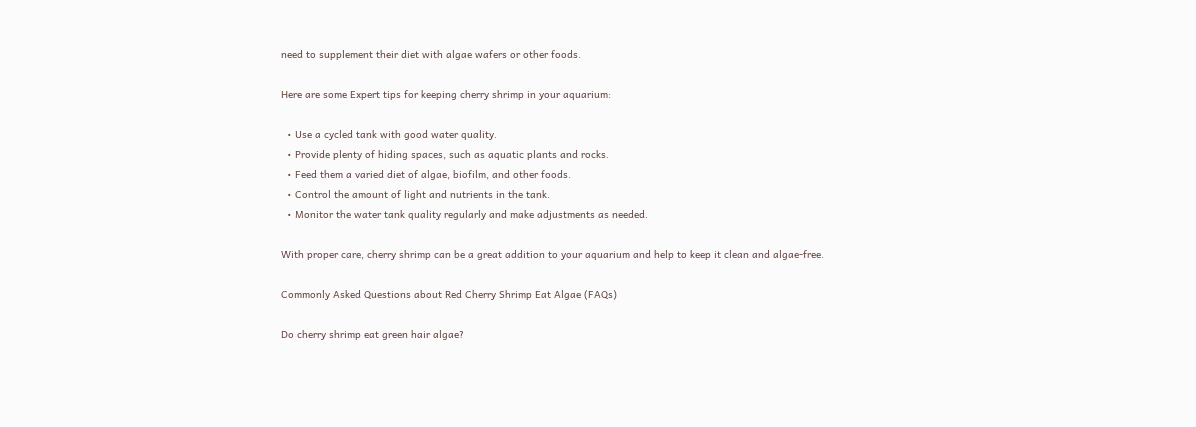need to supplement their diet with algae wafers or other foods.

Here are some Expert tips for keeping cherry shrimp in your aquarium:

  • Use a cycled tank with good water quality.
  • Provide plenty of hiding spaces, such as aquatic plants and rocks.
  • Feed them a varied diet of algae, biofilm, and other foods.
  • Control the amount of light and nutrients in the tank.
  • Monitor the water tank quality regularly and make adjustments as needed.

With proper care, cherry shrimp can be a great addition to your aquarium and help to keep it clean and algae-free.

Commonly Asked Questions about Red Cherry Shrimp Eat Algae (FAQs)

Do cherry shrimp eat green hair algae?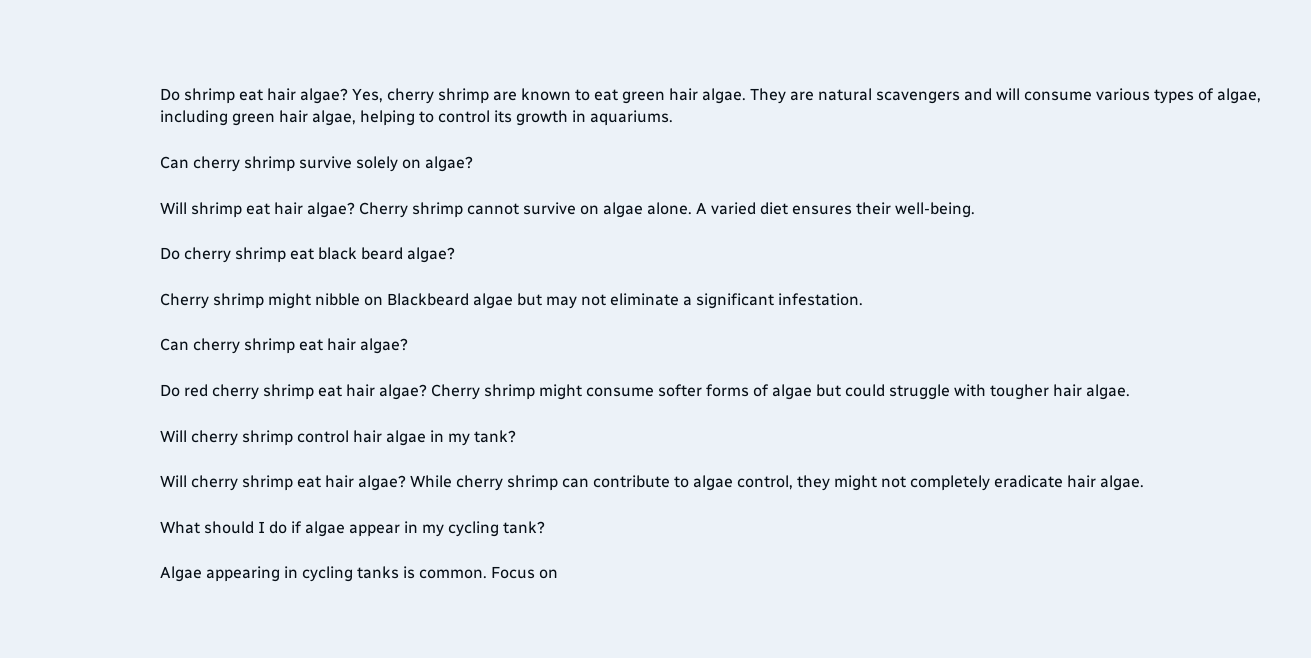Do shrimp eat hair algae? Yes, cherry shrimp are known to eat green hair algae. They are natural scavengers and will consume various types of algae, including green hair algae, helping to control its growth in aquariums.

Can cherry shrimp survive solely on algae?

Will shrimp eat hair algae? Cherry shrimp cannot survive on algae alone. A varied diet ensures their well-being.

Do cherry shrimp eat black beard algae?

Cherry shrimp might nibble on Blackbeard algae but may not eliminate a significant infestation.

Can cherry shrimp eat hair algae?

Do red cherry shrimp eat hair algae? Cherry shrimp might consume softer forms of algae but could struggle with tougher hair algae.

Will cherry shrimp control hair algae in my tank?

Will cherry shrimp eat hair algae? While cherry shrimp can contribute to algae control, they might not completely eradicate hair algae.

What should I do if algae appear in my cycling tank?

Algae appearing in cycling tanks is common. Focus on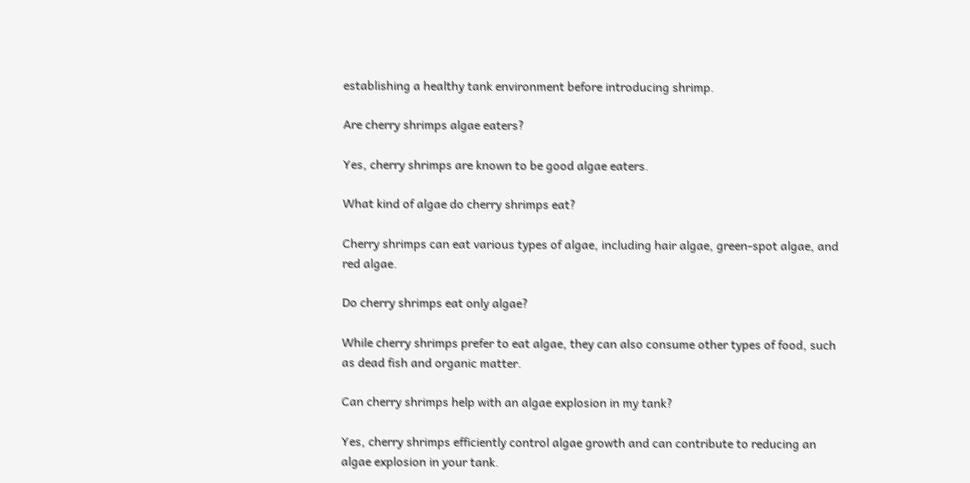establishing a healthy tank environment before introducing shrimp.

Are cherry shrimps algae eaters?

Yes, cherry shrimps are known to be good algae eaters.

What kind of algae do cherry shrimps eat?

Cherry shrimps can eat various types of algae, including hair algae, green-spot algae, and red algae.

Do cherry shrimps eat only algae?

While cherry shrimps prefer to eat algae, they can also consume other types of food, such as dead fish and organic matter.

Can cherry shrimps help with an algae explosion in my tank?

Yes, cherry shrimps efficiently control algae growth and can contribute to reducing an algae explosion in your tank.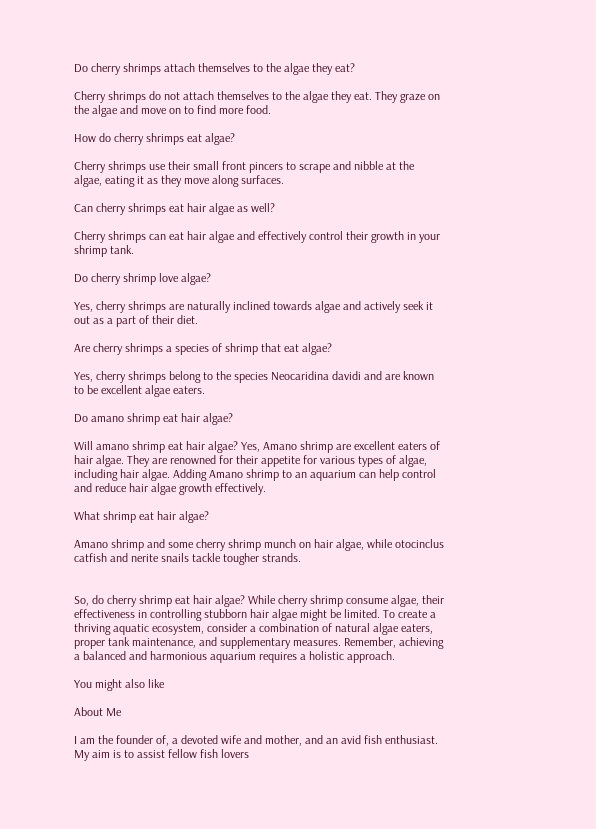Do cherry shrimps attach themselves to the algae they eat?

Cherry shrimps do not attach themselves to the algae they eat. They graze on the algae and move on to find more food.

How do cherry shrimps eat algae?

Cherry shrimps use their small front pincers to scrape and nibble at the algae, eating it as they move along surfaces.

Can cherry shrimps eat hair algae as well?

Cherry shrimps can eat hair algae and effectively control their growth in your shrimp tank.

Do cherry shrimp love algae?

Yes, cherry shrimps are naturally inclined towards algae and actively seek it out as a part of their diet.

Are cherry shrimps a species of shrimp that eat algae?

Yes, cherry shrimps belong to the species Neocaridina davidi and are known to be excellent algae eaters.

Do amano shrimp eat hair algae?

Will amano shrimp eat hair algae? Yes, Amano shrimp are excellent eaters of hair algae. They are renowned for their appetite for various types of algae, including hair algae. Adding Amano shrimp to an aquarium can help control and reduce hair algae growth effectively.

What shrimp eat hair algae?

Amano shrimp and some cherry shrimp munch on hair algae, while otocinclus catfish and nerite snails tackle tougher strands.


So, do cherry shrimp eat hair algae? While cherry shrimp consume algae, their effectiveness in controlling stubborn hair algae might be limited. To create a thriving aquatic ecosystem, consider a combination of natural algae eaters, proper tank maintenance, and supplementary measures. Remember, achieving a balanced and harmonious aquarium requires a holistic approach.

You might also like

About Me

I am the founder of, a devoted wife and mother, and an avid fish enthusiast. My aim is to assist fellow fish lovers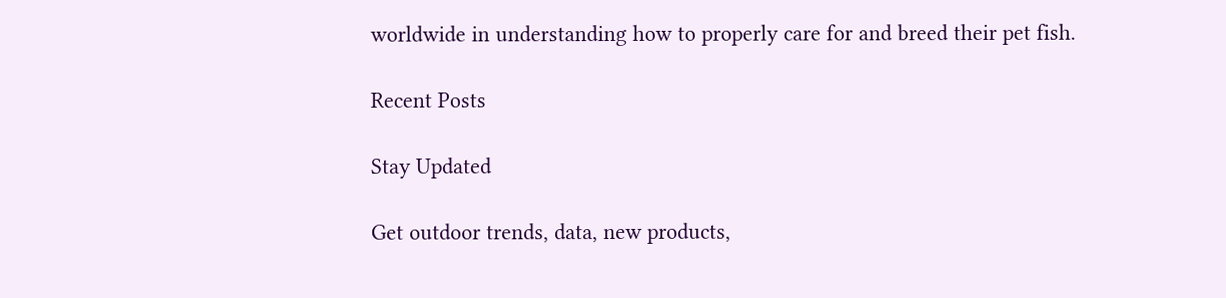worldwide in understanding how to properly care for and breed their pet fish.

Recent Posts

Stay Updated

Get outdoor trends, data, new products,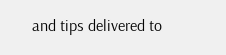and tips delivered to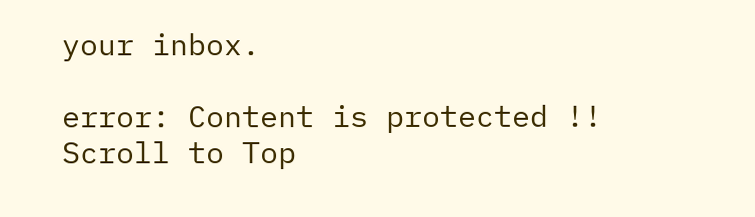your inbox.

error: Content is protected !!
Scroll to Top